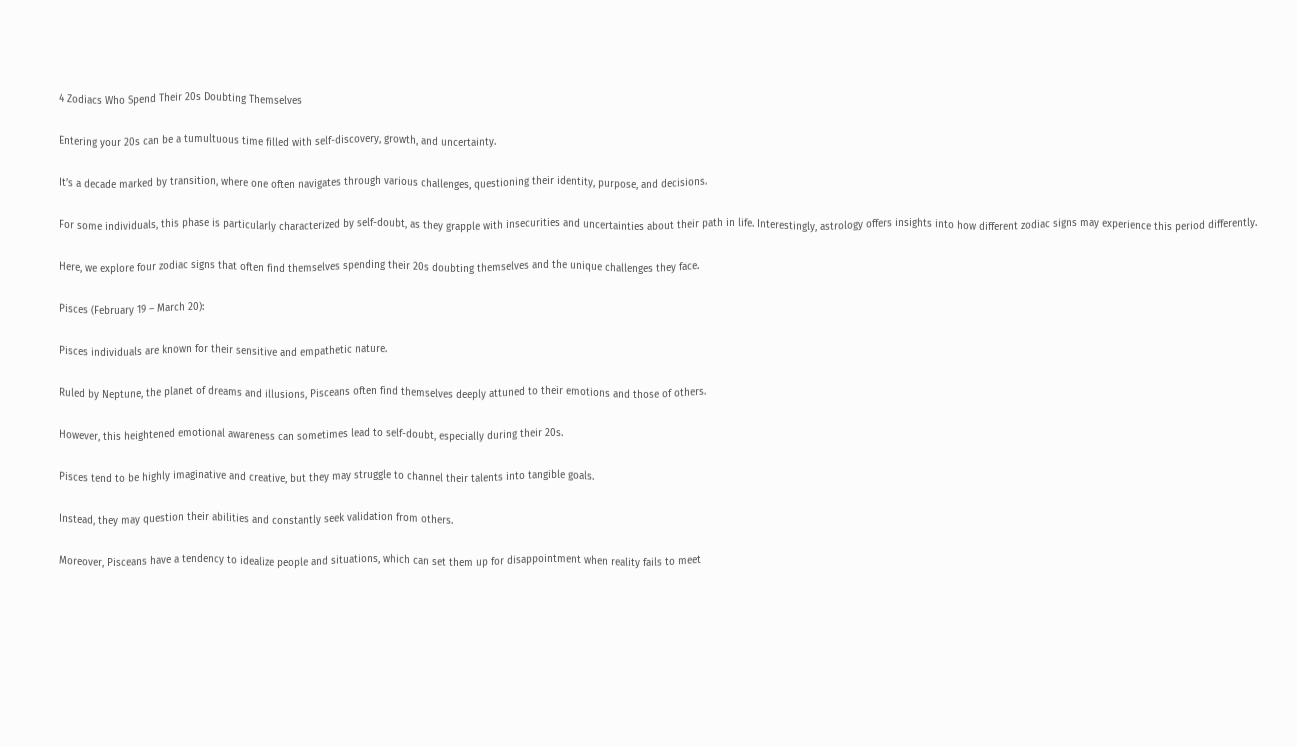4 Zodiacs Who Spend Their 20s Doubting Themselves

Entering your 20s can be a tumultuous time filled with self-discovery, growth, and uncertainty.

It’s a decade marked by transition, where one often navigates through various challenges, questioning their identity, purpose, and decisions.

For some individuals, this phase is particularly characterized by self-doubt, as they grapple with insecurities and uncertainties about their path in life. Interestingly, astrology offers insights into how different zodiac signs may experience this period differently.

Here, we explore four zodiac signs that often find themselves spending their 20s doubting themselves and the unique challenges they face.

Pisces (February 19 – March 20):

Pisces individuals are known for their sensitive and empathetic nature.

Ruled by Neptune, the planet of dreams and illusions, Pisceans often find themselves deeply attuned to their emotions and those of others.

However, this heightened emotional awareness can sometimes lead to self-doubt, especially during their 20s.

Pisces tend to be highly imaginative and creative, but they may struggle to channel their talents into tangible goals.

Instead, they may question their abilities and constantly seek validation from others.

Moreover, Pisceans have a tendency to idealize people and situations, which can set them up for disappointment when reality fails to meet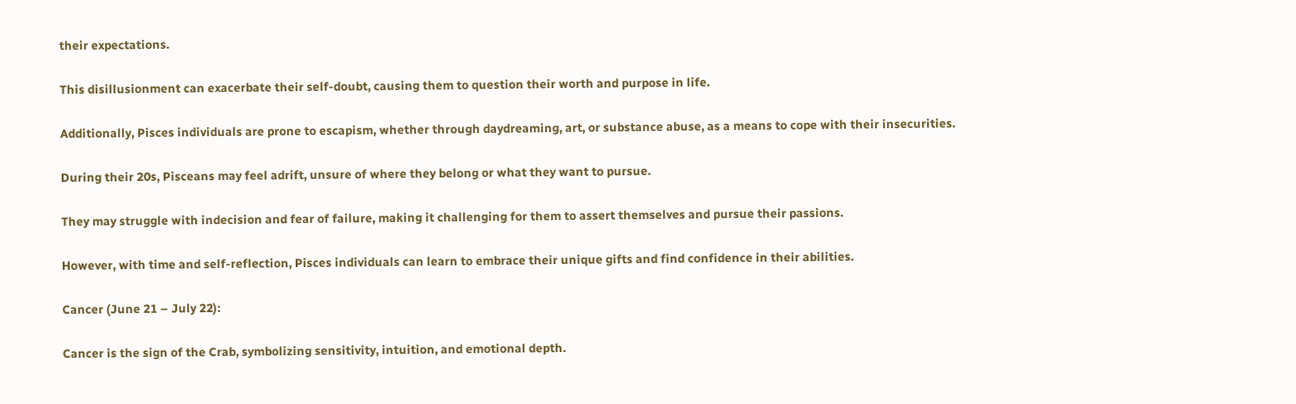their expectations.

This disillusionment can exacerbate their self-doubt, causing them to question their worth and purpose in life.

Additionally, Pisces individuals are prone to escapism, whether through daydreaming, art, or substance abuse, as a means to cope with their insecurities.

During their 20s, Pisceans may feel adrift, unsure of where they belong or what they want to pursue.

They may struggle with indecision and fear of failure, making it challenging for them to assert themselves and pursue their passions.

However, with time and self-reflection, Pisces individuals can learn to embrace their unique gifts and find confidence in their abilities.

Cancer (June 21 – July 22):

Cancer is the sign of the Crab, symbolizing sensitivity, intuition, and emotional depth.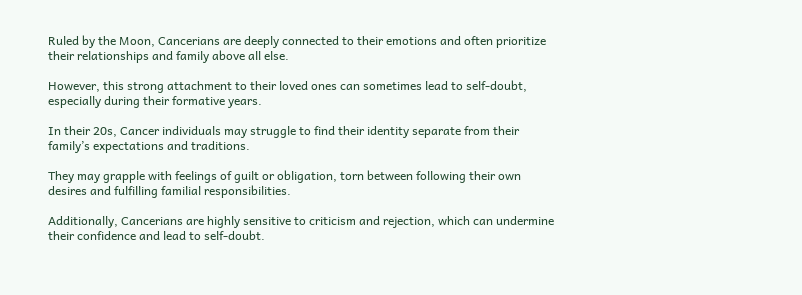Ruled by the Moon, Cancerians are deeply connected to their emotions and often prioritize their relationships and family above all else.

However, this strong attachment to their loved ones can sometimes lead to self-doubt, especially during their formative years.

In their 20s, Cancer individuals may struggle to find their identity separate from their family’s expectations and traditions.

They may grapple with feelings of guilt or obligation, torn between following their own desires and fulfilling familial responsibilities.

Additionally, Cancerians are highly sensitive to criticism and rejection, which can undermine their confidence and lead to self-doubt.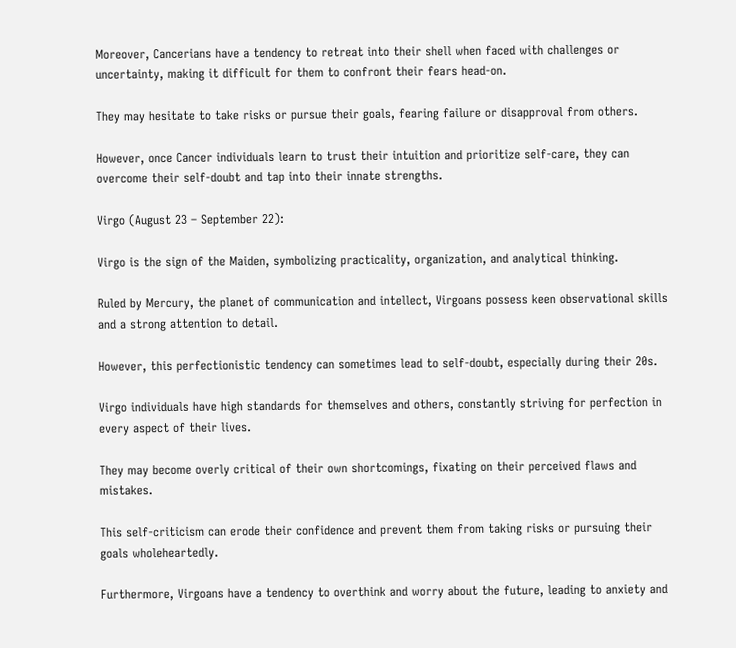Moreover, Cancerians have a tendency to retreat into their shell when faced with challenges or uncertainty, making it difficult for them to confront their fears head-on.

They may hesitate to take risks or pursue their goals, fearing failure or disapproval from others.

However, once Cancer individuals learn to trust their intuition and prioritize self-care, they can overcome their self-doubt and tap into their innate strengths.

Virgo (August 23 – September 22):

Virgo is the sign of the Maiden, symbolizing practicality, organization, and analytical thinking.

Ruled by Mercury, the planet of communication and intellect, Virgoans possess keen observational skills and a strong attention to detail.

However, this perfectionistic tendency can sometimes lead to self-doubt, especially during their 20s.

Virgo individuals have high standards for themselves and others, constantly striving for perfection in every aspect of their lives.

They may become overly critical of their own shortcomings, fixating on their perceived flaws and mistakes.

This self-criticism can erode their confidence and prevent them from taking risks or pursuing their goals wholeheartedly.

Furthermore, Virgoans have a tendency to overthink and worry about the future, leading to anxiety and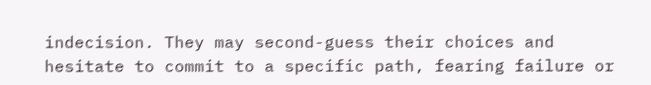indecision. They may second-guess their choices and hesitate to commit to a specific path, fearing failure or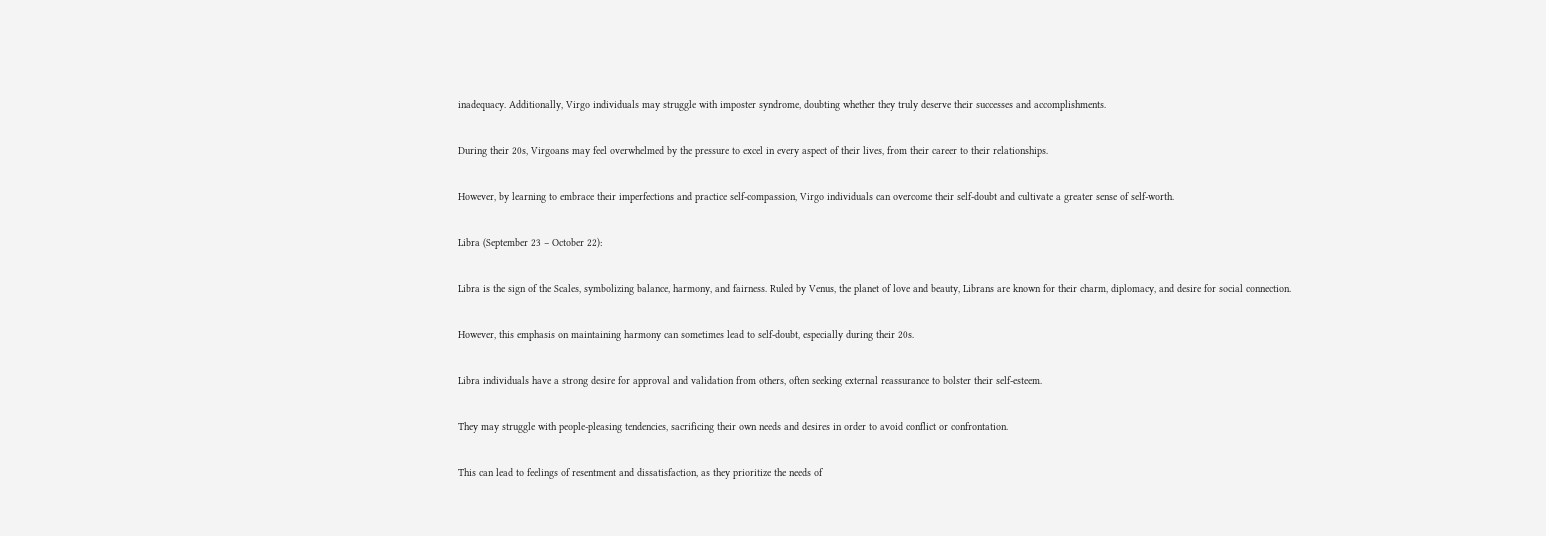inadequacy. Additionally, Virgo individuals may struggle with imposter syndrome, doubting whether they truly deserve their successes and accomplishments.

During their 20s, Virgoans may feel overwhelmed by the pressure to excel in every aspect of their lives, from their career to their relationships.

However, by learning to embrace their imperfections and practice self-compassion, Virgo individuals can overcome their self-doubt and cultivate a greater sense of self-worth.

Libra (September 23 – October 22):

Libra is the sign of the Scales, symbolizing balance, harmony, and fairness. Ruled by Venus, the planet of love and beauty, Librans are known for their charm, diplomacy, and desire for social connection.

However, this emphasis on maintaining harmony can sometimes lead to self-doubt, especially during their 20s.

Libra individuals have a strong desire for approval and validation from others, often seeking external reassurance to bolster their self-esteem.

They may struggle with people-pleasing tendencies, sacrificing their own needs and desires in order to avoid conflict or confrontation.

This can lead to feelings of resentment and dissatisfaction, as they prioritize the needs of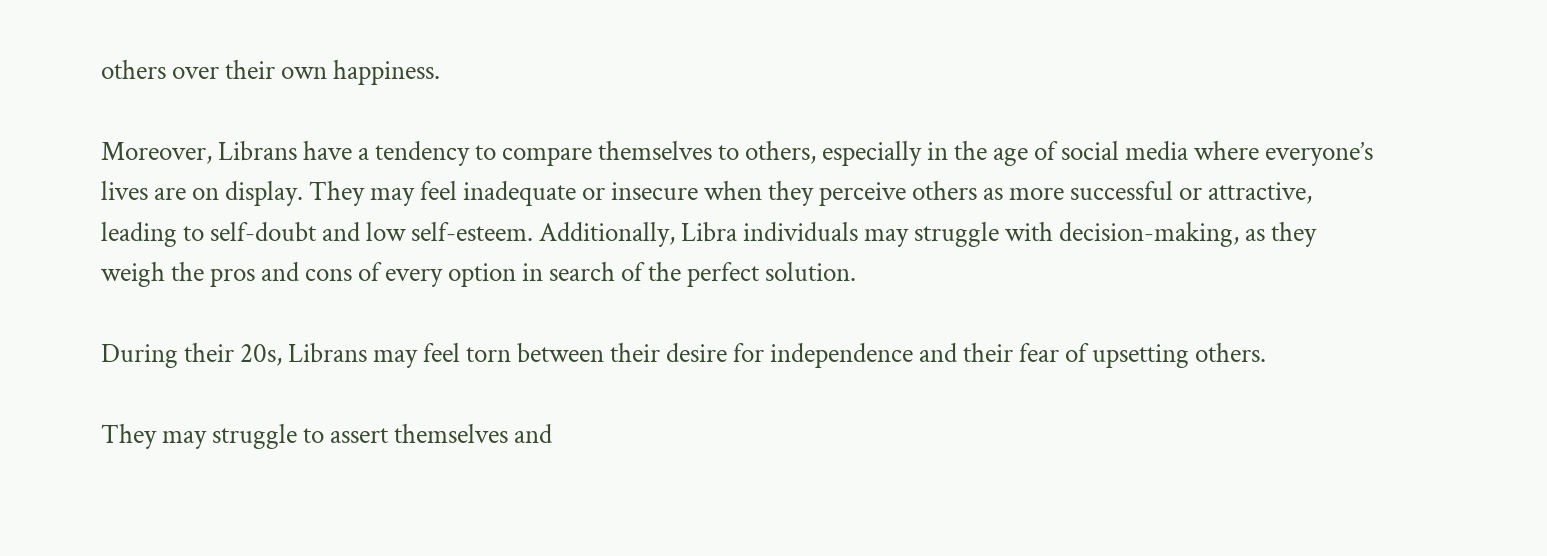others over their own happiness.

Moreover, Librans have a tendency to compare themselves to others, especially in the age of social media where everyone’s lives are on display. They may feel inadequate or insecure when they perceive others as more successful or attractive, leading to self-doubt and low self-esteem. Additionally, Libra individuals may struggle with decision-making, as they weigh the pros and cons of every option in search of the perfect solution.

During their 20s, Librans may feel torn between their desire for independence and their fear of upsetting others.

They may struggle to assert themselves and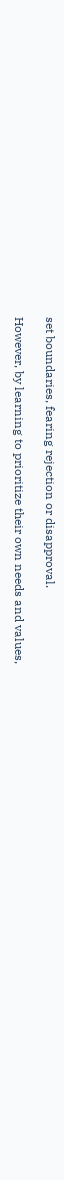set boundaries, fearing rejection or disapproval.

However, by learning to prioritize their own needs and values,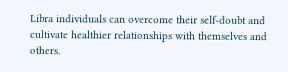Libra individuals can overcome their self-doubt and cultivate healthier relationships with themselves and others.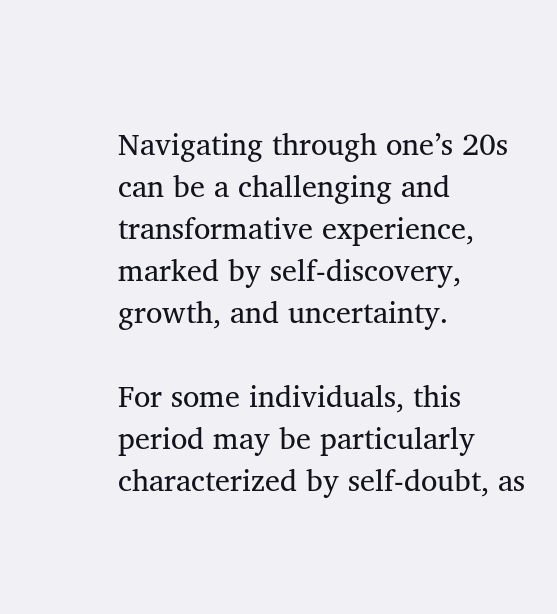Navigating through one’s 20s can be a challenging and transformative experience, marked by self-discovery, growth, and uncertainty.

For some individuals, this period may be particularly characterized by self-doubt, as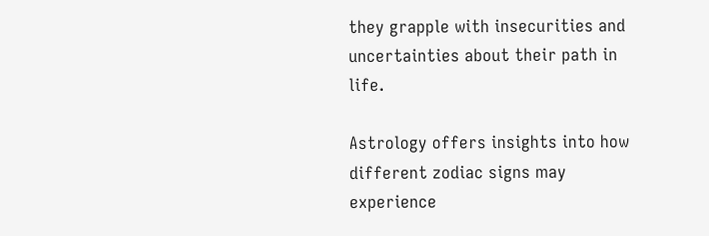they grapple with insecurities and uncertainties about their path in life.

Astrology offers insights into how different zodiac signs may experience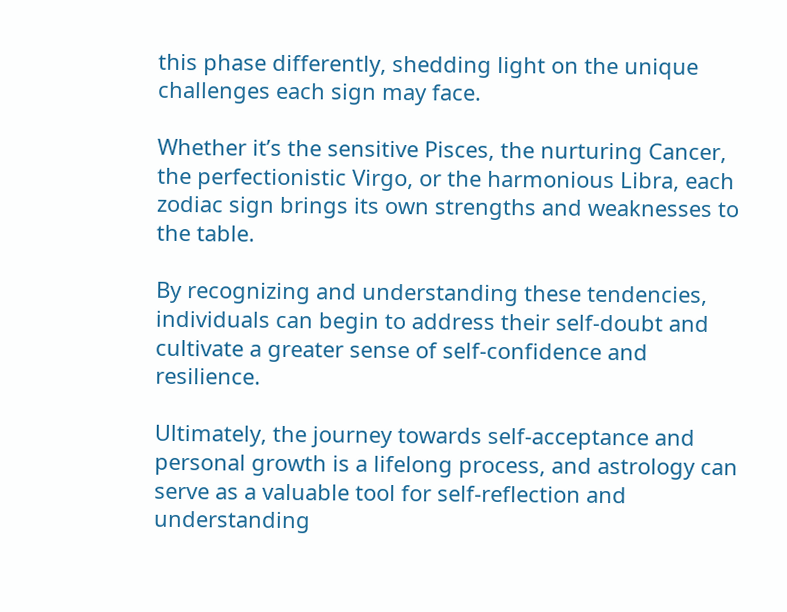this phase differently, shedding light on the unique challenges each sign may face.

Whether it’s the sensitive Pisces, the nurturing Cancer, the perfectionistic Virgo, or the harmonious Libra, each zodiac sign brings its own strengths and weaknesses to the table.

By recognizing and understanding these tendencies, individuals can begin to address their self-doubt and cultivate a greater sense of self-confidence and resilience.

Ultimately, the journey towards self-acceptance and personal growth is a lifelong process, and astrology can serve as a valuable tool for self-reflection and understanding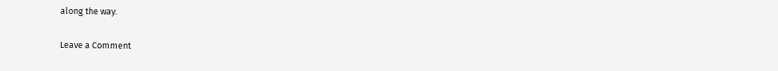along the way.

Leave a Comment